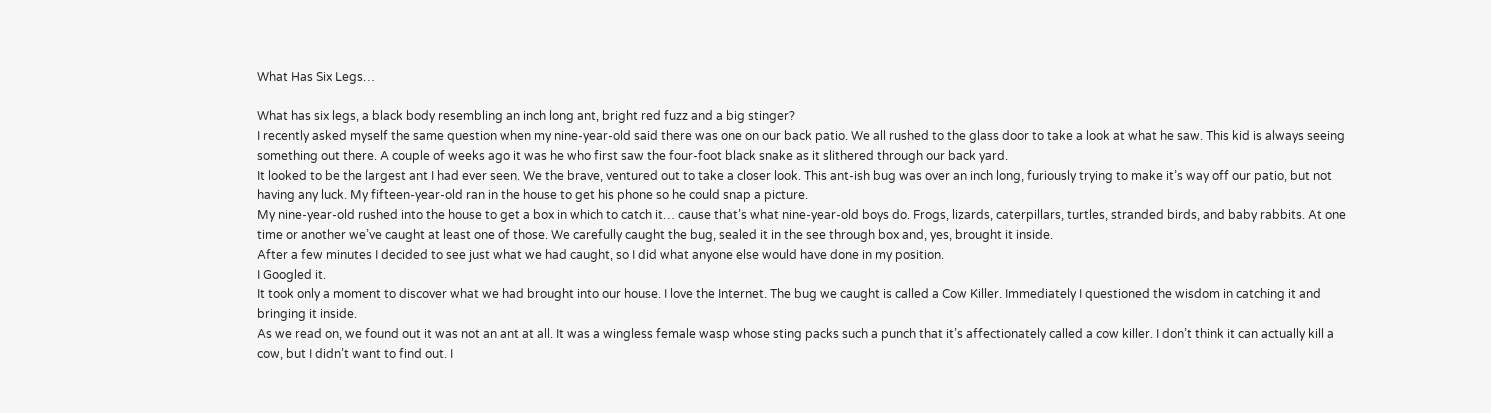What Has Six Legs…

What has six legs, a black body resembling an inch long ant, bright red fuzz and a big stinger?
I recently asked myself the same question when my nine-year-old said there was one on our back patio. We all rushed to the glass door to take a look at what he saw. This kid is always seeing something out there. A couple of weeks ago it was he who first saw the four-foot black snake as it slithered through our back yard.
It looked to be the largest ant I had ever seen. We the brave, ventured out to take a closer look. This ant-ish bug was over an inch long, furiously trying to make it’s way off our patio, but not having any luck. My fifteen-year-old ran in the house to get his phone so he could snap a picture.
My nine-year-old rushed into the house to get a box in which to catch it… cause that’s what nine-year-old boys do. Frogs, lizards, caterpillars, turtles, stranded birds, and baby rabbits. At one time or another we’ve caught at least one of those. We carefully caught the bug, sealed it in the see through box and, yes, brought it inside.
After a few minutes I decided to see just what we had caught, so I did what anyone else would have done in my position.
I Googled it.
It took only a moment to discover what we had brought into our house. I love the Internet. The bug we caught is called a Cow Killer. Immediately I questioned the wisdom in catching it and bringing it inside.
As we read on, we found out it was not an ant at all. It was a wingless female wasp whose sting packs such a punch that it’s affectionately called a cow killer. I don’t think it can actually kill a cow, but I didn’t want to find out. I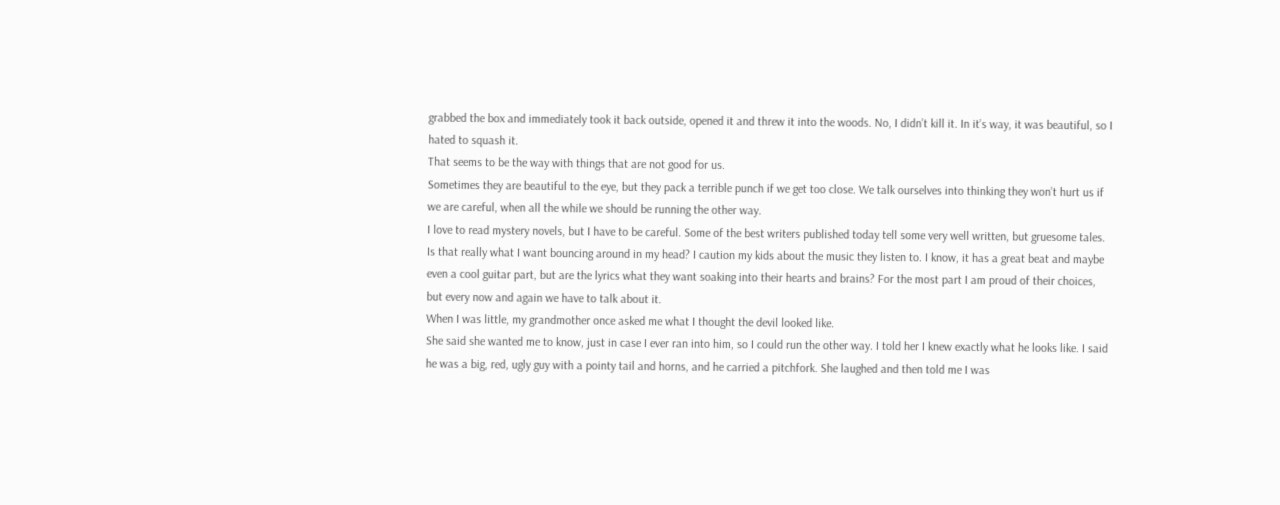grabbed the box and immediately took it back outside, opened it and threw it into the woods. No, I didn’t kill it. In it’s way, it was beautiful, so I hated to squash it.
That seems to be the way with things that are not good for us.
Sometimes they are beautiful to the eye, but they pack a terrible punch if we get too close. We talk ourselves into thinking they won’t hurt us if we are careful, when all the while we should be running the other way.
I love to read mystery novels, but I have to be careful. Some of the best writers published today tell some very well written, but gruesome tales. Is that really what I want bouncing around in my head? I caution my kids about the music they listen to. I know, it has a great beat and maybe even a cool guitar part, but are the lyrics what they want soaking into their hearts and brains? For the most part I am proud of their choices, but every now and again we have to talk about it.
When I was little, my grandmother once asked me what I thought the devil looked like.
She said she wanted me to know, just in case I ever ran into him, so I could run the other way. I told her I knew exactly what he looks like. I said he was a big, red, ugly guy with a pointy tail and horns, and he carried a pitchfork. She laughed and then told me I was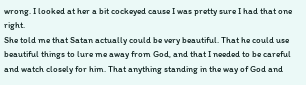wrong. I looked at her a bit cockeyed cause I was pretty sure I had that one right.
She told me that Satan actually could be very beautiful. That he could use beautiful things to lure me away from God, and that I needed to be careful and watch closely for him. That anything standing in the way of God and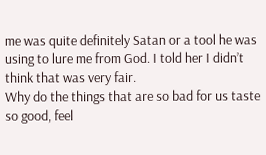me was quite definitely Satan or a tool he was using to lure me from God. I told her I didn’t think that was very fair.
Why do the things that are so bad for us taste so good, feel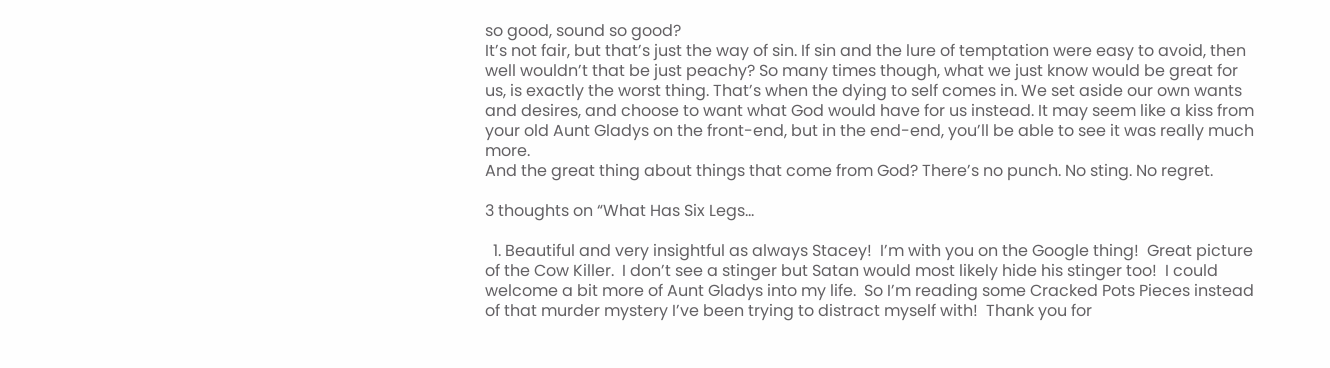so good, sound so good?
It’s not fair, but that’s just the way of sin. If sin and the lure of temptation were easy to avoid, then well wouldn’t that be just peachy? So many times though, what we just know would be great for us, is exactly the worst thing. That’s when the dying to self comes in. We set aside our own wants and desires, and choose to want what God would have for us instead. It may seem like a kiss from your old Aunt Gladys on the front-end, but in the end-end, you’ll be able to see it was really much more.
And the great thing about things that come from God? There’s no punch. No sting. No regret.

3 thoughts on “What Has Six Legs…

  1. Beautiful and very insightful as always Stacey!  I’m with you on the Google thing!  Great picture of the Cow Killer.  I don’t see a stinger but Satan would most likely hide his stinger too!  I could welcome a bit more of Aunt Gladys into my life.  So I’m reading some Cracked Pots Pieces instead of that murder mystery I’ve been trying to distract myself with!  Thank you for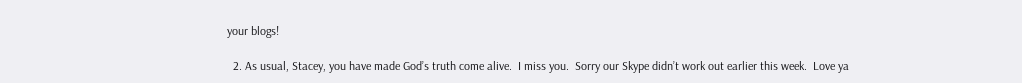your blogs!

  2. As usual, Stacey, you have made God’s truth come alive.  I miss you.  Sorry our Skype didn’t work out earlier this week.  Love ya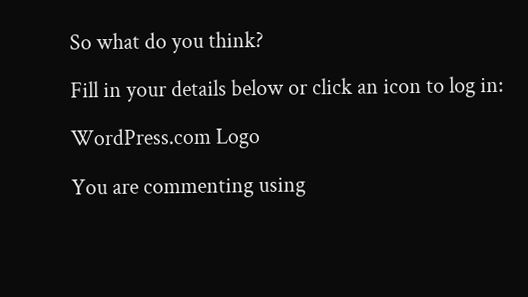So what do you think?

Fill in your details below or click an icon to log in:

WordPress.com Logo

You are commenting using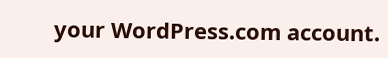your WordPress.com account.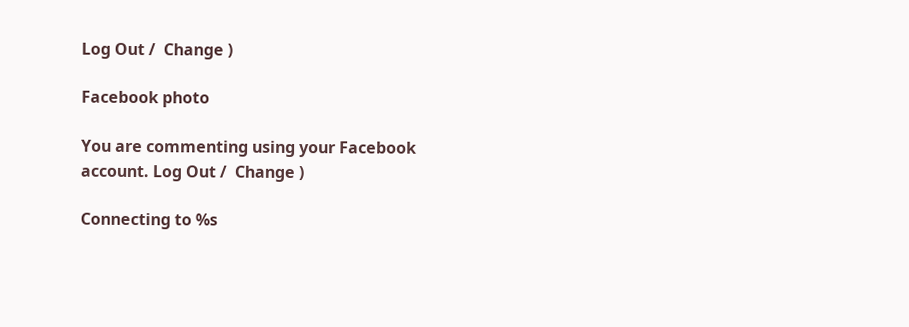Log Out /  Change )

Facebook photo

You are commenting using your Facebook account. Log Out /  Change )

Connecting to %s